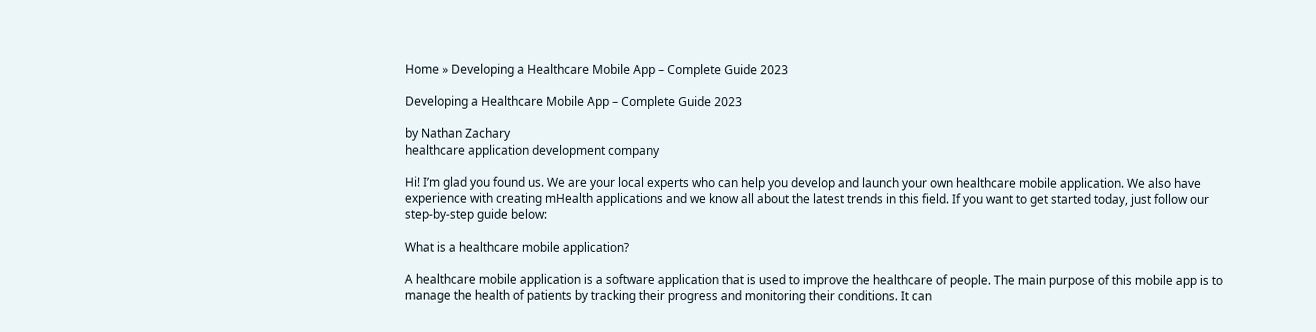Home » Developing a Healthcare Mobile App – Complete Guide 2023

Developing a Healthcare Mobile App – Complete Guide 2023

by Nathan Zachary
healthcare application development company

Hi! I’m glad you found us. We are your local experts who can help you develop and launch your own healthcare mobile application. We also have experience with creating mHealth applications and we know all about the latest trends in this field. If you want to get started today, just follow our step-by-step guide below:

What is a healthcare mobile application?

A healthcare mobile application is a software application that is used to improve the healthcare of people. The main purpose of this mobile app is to manage the health of patients by tracking their progress and monitoring their conditions. It can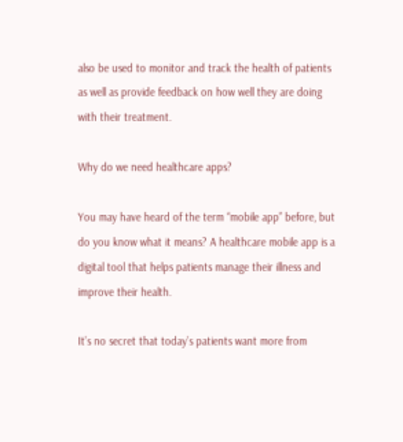also be used to monitor and track the health of patients as well as provide feedback on how well they are doing with their treatment.

Why do we need healthcare apps?

You may have heard of the term “mobile app” before, but do you know what it means? A healthcare mobile app is a digital tool that helps patients manage their illness and improve their health.

It’s no secret that today’s patients want more from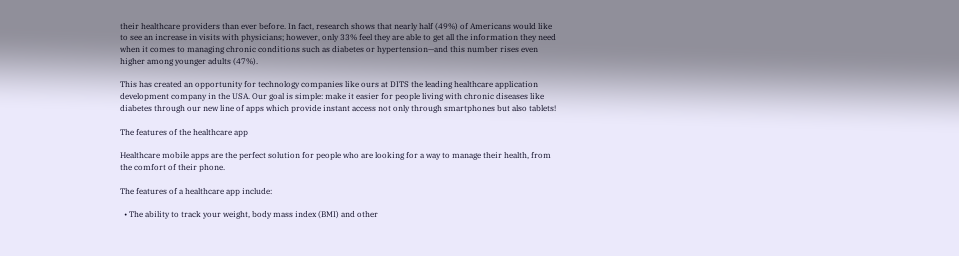their healthcare providers than ever before. In fact, research shows that nearly half (49%) of Americans would like to see an increase in visits with physicians; however, only 33% feel they are able to get all the information they need when it comes to managing chronic conditions such as diabetes or hypertension—and this number rises even higher among younger adults (47%).

This has created an opportunity for technology companies like ours at DITS the leading healthcare application development company in the USA. Our goal is simple: make it easier for people living with chronic diseases like diabetes through our new line of apps which provide instant access not only through smartphones but also tablets!

The features of the healthcare app

Healthcare mobile apps are the perfect solution for people who are looking for a way to manage their health, from the comfort of their phone.

The features of a healthcare app include:

  • The ability to track your weight, body mass index (BMI) and other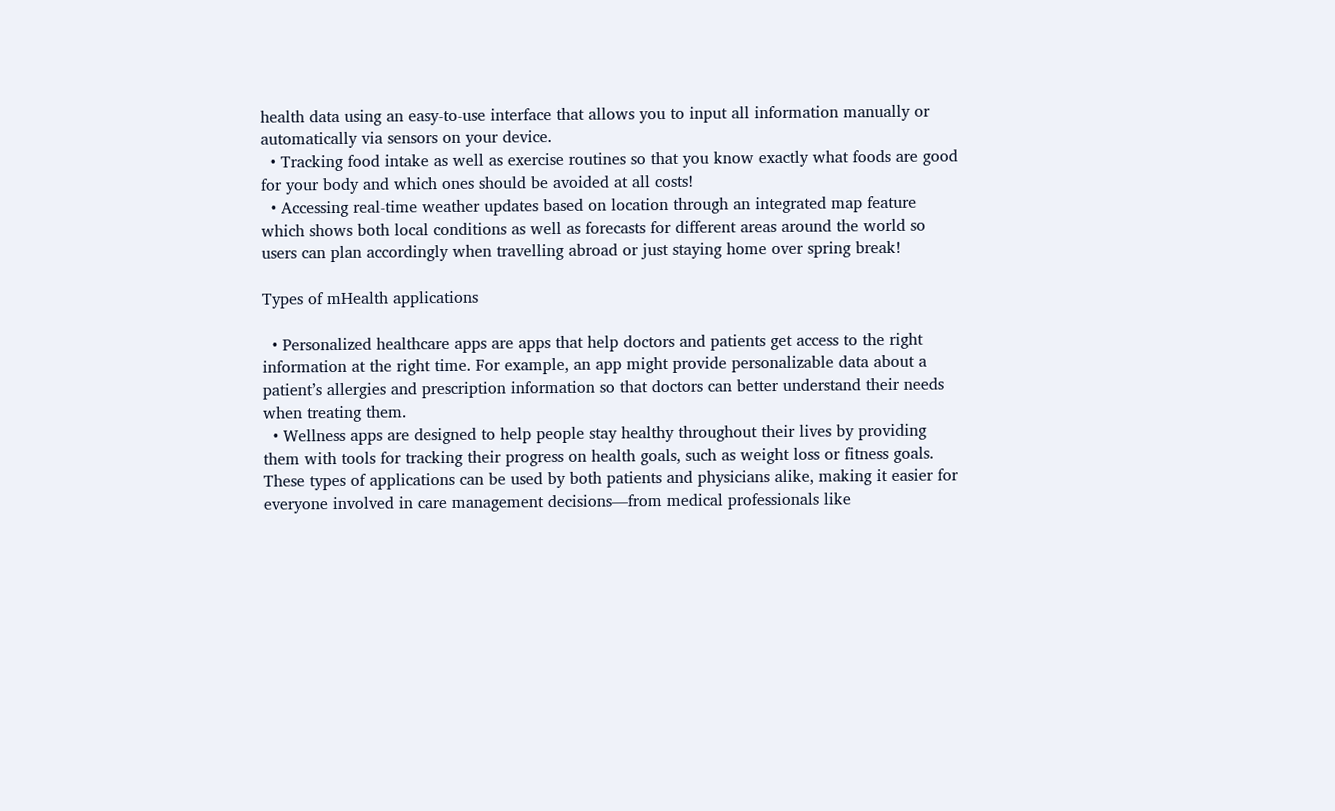health data using an easy-to-use interface that allows you to input all information manually or automatically via sensors on your device.
  • Tracking food intake as well as exercise routines so that you know exactly what foods are good for your body and which ones should be avoided at all costs!
  • Accessing real-time weather updates based on location through an integrated map feature which shows both local conditions as well as forecasts for different areas around the world so users can plan accordingly when travelling abroad or just staying home over spring break!

Types of mHealth applications

  • Personalized healthcare apps are apps that help doctors and patients get access to the right information at the right time. For example, an app might provide personalizable data about a patient’s allergies and prescription information so that doctors can better understand their needs when treating them.
  • Wellness apps are designed to help people stay healthy throughout their lives by providing them with tools for tracking their progress on health goals, such as weight loss or fitness goals. These types of applications can be used by both patients and physicians alike, making it easier for everyone involved in care management decisions—from medical professionals like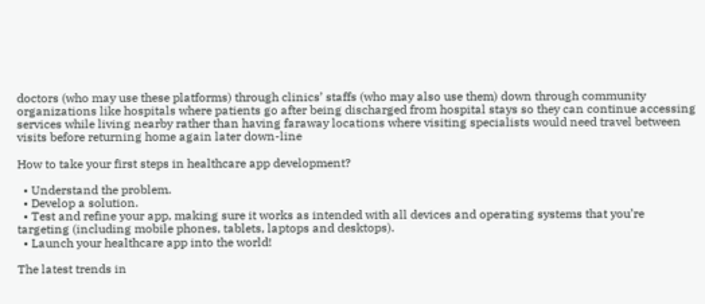doctors (who may use these platforms) through clinics’ staffs (who may also use them) down through community organizations like hospitals where patients go after being discharged from hospital stays so they can continue accessing services while living nearby rather than having faraway locations where visiting specialists would need travel between visits before returning home again later down-line

How to take your first steps in healthcare app development?

  • Understand the problem.
  • Develop a solution.
  • Test and refine your app, making sure it works as intended with all devices and operating systems that you’re targeting (including mobile phones, tablets, laptops and desktops).
  • Launch your healthcare app into the world!

The latest trends in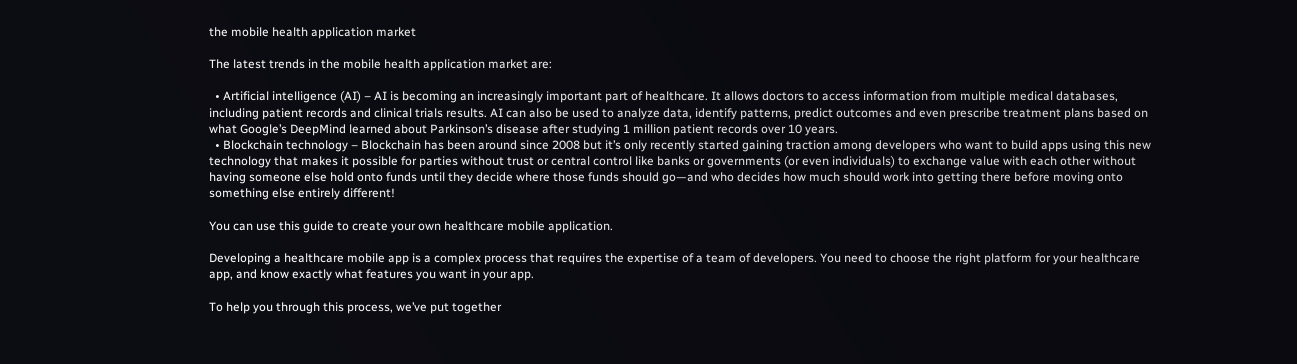the mobile health application market

The latest trends in the mobile health application market are:

  • Artificial intelligence (AI) – AI is becoming an increasingly important part of healthcare. It allows doctors to access information from multiple medical databases, including patient records and clinical trials results. AI can also be used to analyze data, identify patterns, predict outcomes and even prescribe treatment plans based on what Google’s DeepMind learned about Parkinson’s disease after studying 1 million patient records over 10 years.
  • Blockchain technology – Blockchain has been around since 2008 but it’s only recently started gaining traction among developers who want to build apps using this new technology that makes it possible for parties without trust or central control like banks or governments (or even individuals) to exchange value with each other without having someone else hold onto funds until they decide where those funds should go—and who decides how much should work into getting there before moving onto something else entirely different!

You can use this guide to create your own healthcare mobile application.

Developing a healthcare mobile app is a complex process that requires the expertise of a team of developers. You need to choose the right platform for your healthcare app, and know exactly what features you want in your app.

To help you through this process, we’ve put together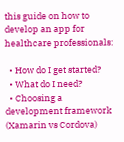this guide on how to develop an app for healthcare professionals:

  • How do I get started?
  • What do I need?
  • Choosing a development framework (Xamarin vs Cordova)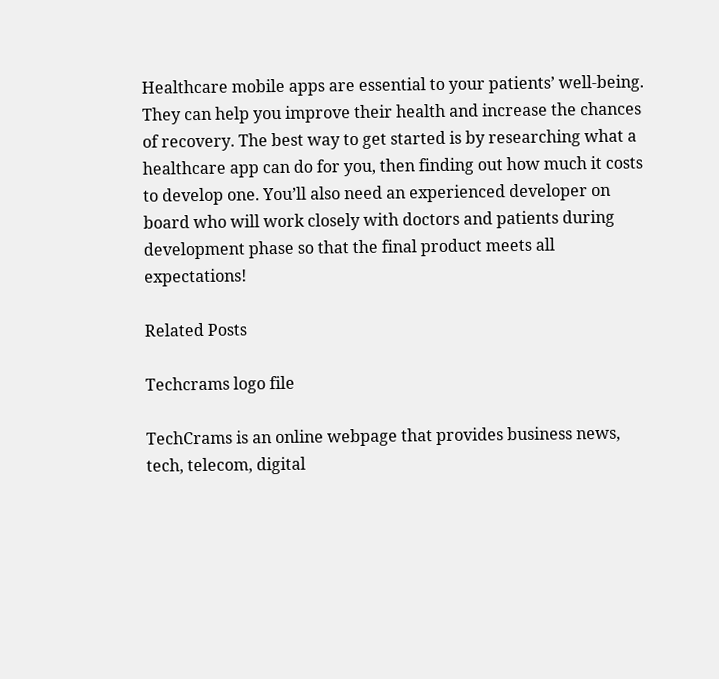Healthcare mobile apps are essential to your patients’ well-being. They can help you improve their health and increase the chances of recovery. The best way to get started is by researching what a healthcare app can do for you, then finding out how much it costs to develop one. You’ll also need an experienced developer on board who will work closely with doctors and patients during development phase so that the final product meets all expectations!

Related Posts

Techcrams logo file

TechCrams is an online webpage that provides business news, tech, telecom, digital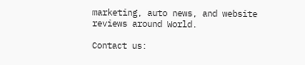marketing, auto news, and website reviews around World.

Contact us: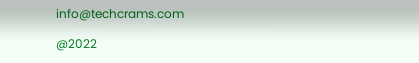info@techcrams.com

@2022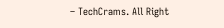– TechCrams. All Right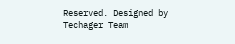Reserved. Designed by Techager Team